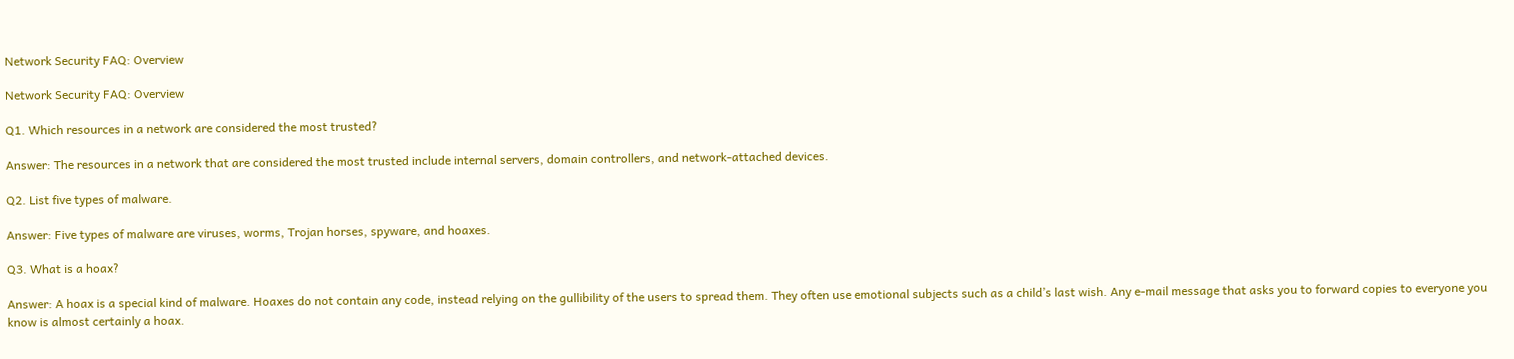Network Security FAQ: Overview

Network Security FAQ: Overview

Q1. Which resources in a network are considered the most trusted?

Answer: The resources in a network that are considered the most trusted include internal servers, domain controllers, and network-attached devices.

Q2. List five types of malware.

Answer: Five types of malware are viruses, worms, Trojan horses, spyware, and hoaxes.

Q3. What is a hoax?

Answer: A hoax is a special kind of malware. Hoaxes do not contain any code, instead relying on the gullibility of the users to spread them. They often use emotional subjects such as a child’s last wish. Any e-mail message that asks you to forward copies to everyone you know is almost certainly a hoax.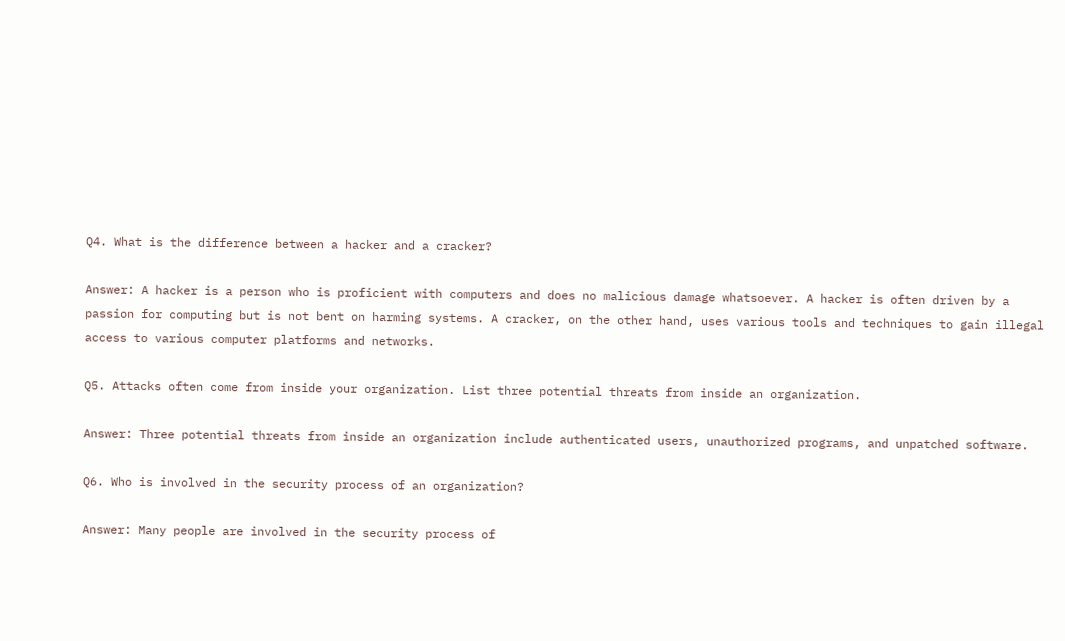Q4. What is the difference between a hacker and a cracker?

Answer: A hacker is a person who is proficient with computers and does no malicious damage whatsoever. A hacker is often driven by a passion for computing but is not bent on harming systems. A cracker, on the other hand, uses various tools and techniques to gain illegal access to various computer platforms and networks.

Q5. Attacks often come from inside your organization. List three potential threats from inside an organization.

Answer: Three potential threats from inside an organization include authenticated users, unauthorized programs, and unpatched software.

Q6. Who is involved in the security process of an organization?

Answer: Many people are involved in the security process of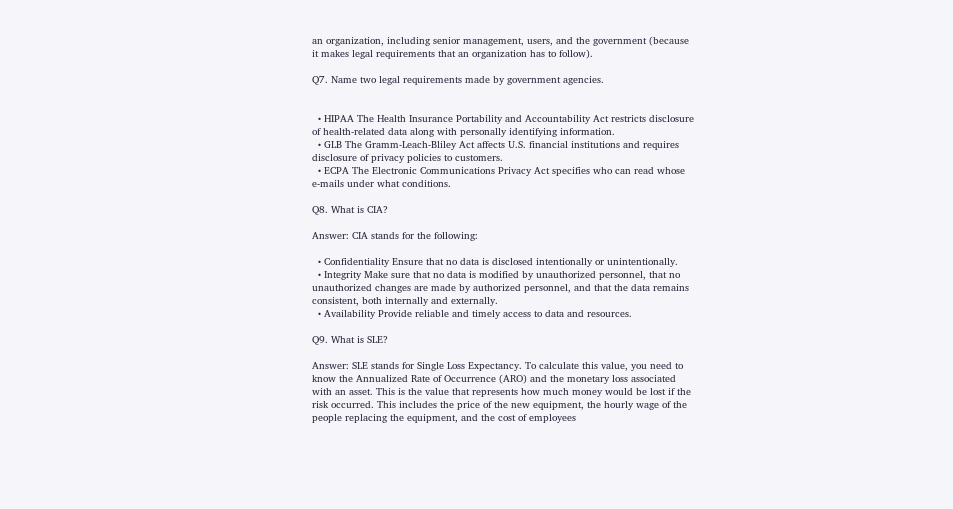an organization, including senior management, users, and the government (because it makes legal requirements that an organization has to follow).

Q7. Name two legal requirements made by government agencies.


  • HIPAA The Health Insurance Portability and Accountability Act restricts disclosure of health-related data along with personally identifying information.
  • GLB The Gramm-Leach-Bliley Act affects U.S. financial institutions and requires disclosure of privacy policies to customers.
  • ECPA The Electronic Communications Privacy Act specifies who can read whose e-mails under what conditions.

Q8. What is CIA?

Answer: CIA stands for the following:

  • Confidentiality Ensure that no data is disclosed intentionally or unintentionally.
  • Integrity Make sure that no data is modified by unauthorized personnel, that no unauthorized changes are made by authorized personnel, and that the data remains consistent, both internally and externally.
  • Availability Provide reliable and timely access to data and resources.

Q9. What is SLE?

Answer: SLE stands for Single Loss Expectancy. To calculate this value, you need to know the Annualized Rate of Occurrence (ARO) and the monetary loss associated with an asset. This is the value that represents how much money would be lost if the risk occurred. This includes the price of the new equipment, the hourly wage of the people replacing the equipment, and the cost of employees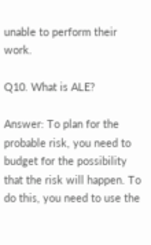unable to perform their work.

Q10. What is ALE?

Answer: To plan for the probable risk, you need to budget for the possibility that the risk will happen. To do this, you need to use the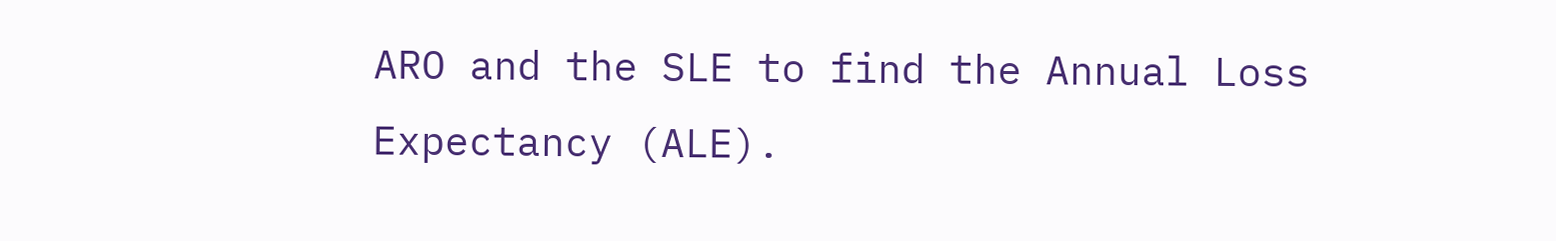ARO and the SLE to find the Annual Loss Expectancy (ALE).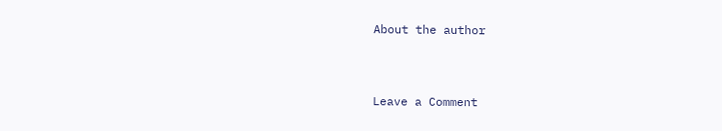About the author


Leave a Comment